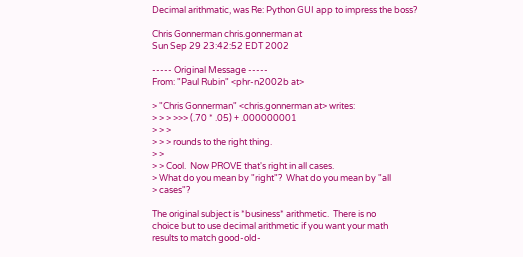Decimal arithmatic, was Re: Python GUI app to impress the boss?

Chris Gonnerman chris.gonnerman at
Sun Sep 29 23:42:52 EDT 2002

----- Original Message -----
From: "Paul Rubin" <phr-n2002b at>

> "Chris Gonnerman" <chris.gonnerman at> writes:
> > > >>> (.70 * .05) + .000000001
> > >
> > > rounds to the right thing.
> >
> > Cool.  Now PROVE that's right in all cases.
> What do you mean by "right"?  What do you mean by "all
> cases"?

The original subject is *business* arithmetic.  There is no
choice but to use decimal arithmetic if you want your math
results to match good-old-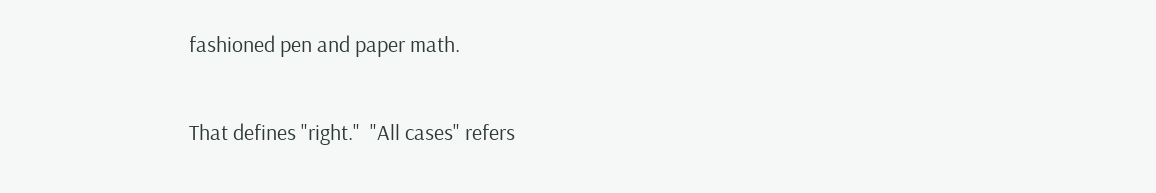fashioned pen and paper math.

That defines "right."  "All cases" refers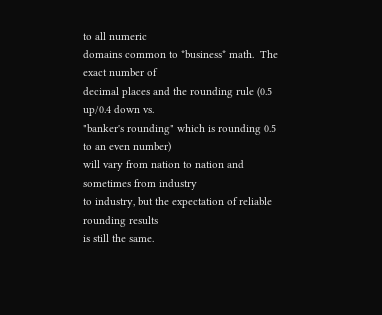to all numeric
domains common to *business* math.  The exact number of
decimal places and the rounding rule (0.5 up/0.4 down vs.
"banker's rounding" which is rounding 0.5 to an even number)
will vary from nation to nation and sometimes from industry
to industry, but the expectation of reliable rounding results
is still the same.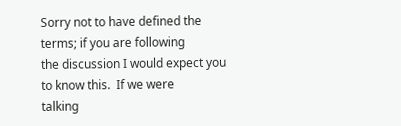Sorry not to have defined the terms; if you are following
the discussion I would expect you to know this.  If we were
talking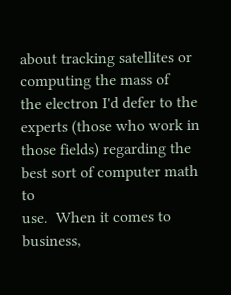about tracking satellites or computing the mass of
the electron I'd defer to the experts (those who work in
those fields) regarding the best sort of computer math to
use.  When it comes to business,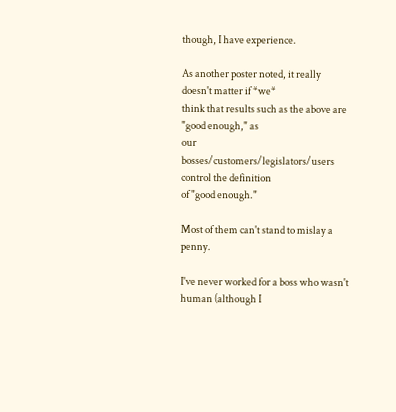though, I have experience.

As another poster noted, it really doesn't matter if *we*
think that results such as the above are "good enough," as
our bosses/customers/legislators/users control the definition
of "good enough."

Most of them can't stand to mislay a penny.

I've never worked for a boss who wasn't human (although I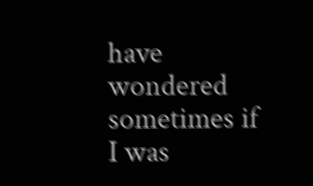have wondered sometimes if I was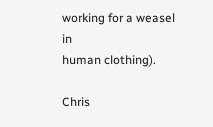working for a weasel in
human clothing).

Chris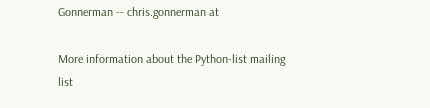Gonnerman -- chris.gonnerman at

More information about the Python-list mailing list